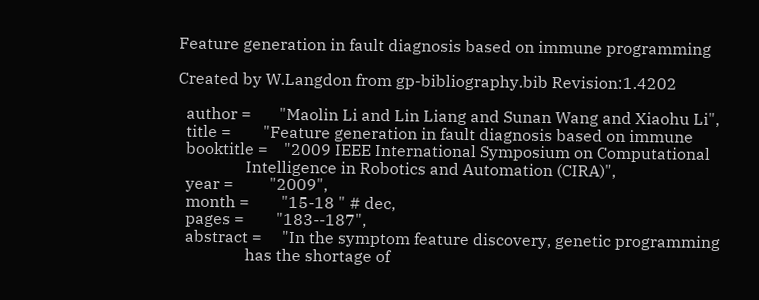Feature generation in fault diagnosis based on immune programming

Created by W.Langdon from gp-bibliography.bib Revision:1.4202

  author =       "Maolin Li and Lin Liang and Sunan Wang and Xiaohu Li",
  title =        "Feature generation in fault diagnosis based on immune
  booktitle =    "2009 IEEE International Symposium on Computational
                 Intelligence in Robotics and Automation (CIRA)",
  year =         "2009",
  month =        "15-18 " # dec,
  pages =        "183--187",
  abstract =     "In the symptom feature discovery, genetic programming
                 has the shortage of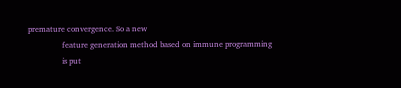premature convergence. So a new
                 feature generation method based on immune programming
                 is put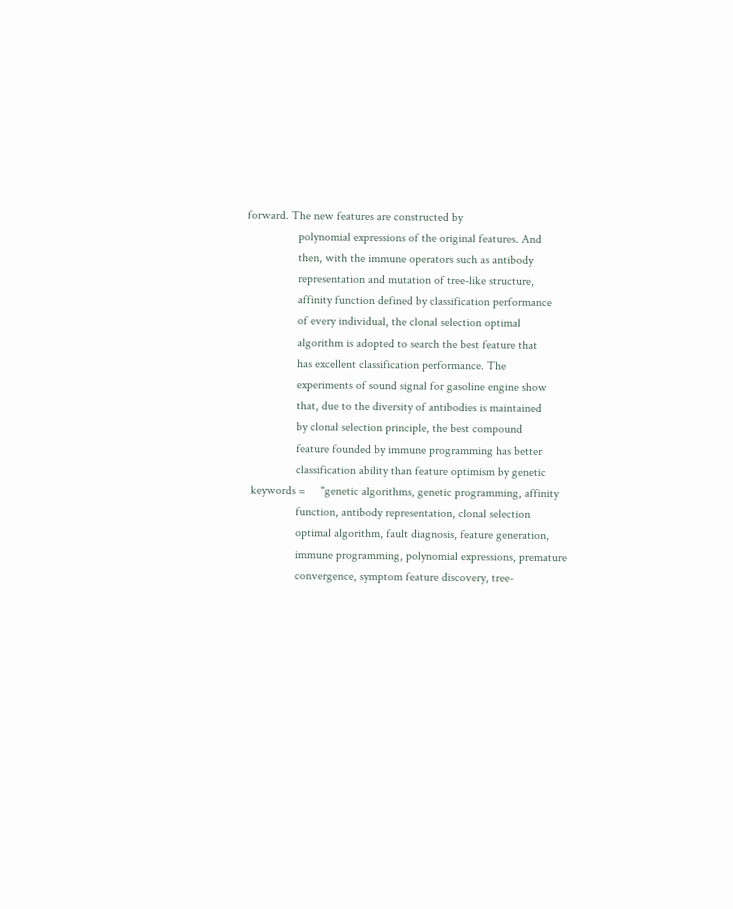forward. The new features are constructed by
                 polynomial expressions of the original features. And
                 then, with the immune operators such as antibody
                 representation and mutation of tree-like structure,
                 affinity function defined by classification performance
                 of every individual, the clonal selection optimal
                 algorithm is adopted to search the best feature that
                 has excellent classification performance. The
                 experiments of sound signal for gasoline engine show
                 that, due to the diversity of antibodies is maintained
                 by clonal selection principle, the best compound
                 feature founded by immune programming has better
                 classification ability than feature optimism by genetic
  keywords =     "genetic algorithms, genetic programming, affinity
                 function, antibody representation, clonal selection
                 optimal algorithm, fault diagnosis, feature generation,
                 immune programming, polynomial expressions, premature
                 convergence, symptom feature discovery, tree-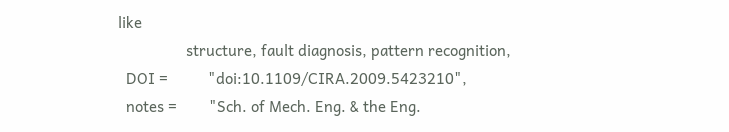like
                 structure, fault diagnosis, pattern recognition,
  DOI =          "doi:10.1109/CIRA.2009.5423210",
  notes =        "Sch. of Mech. Eng. & the Eng.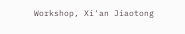Workshop, Xi'an Jiaotong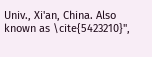Univ., Xi'an, China. Also known as \cite{5423210}",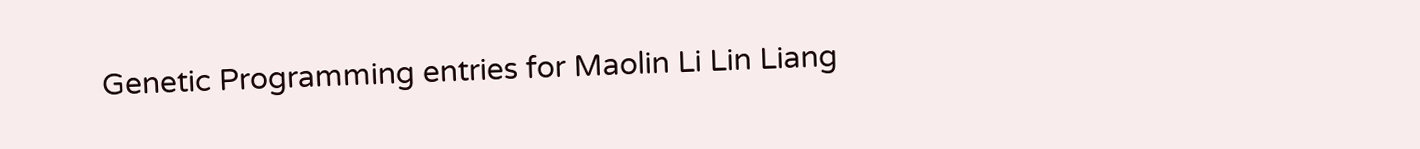Genetic Programming entries for Maolin Li Lin Liang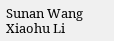Sunan Wang Xiaohu Li